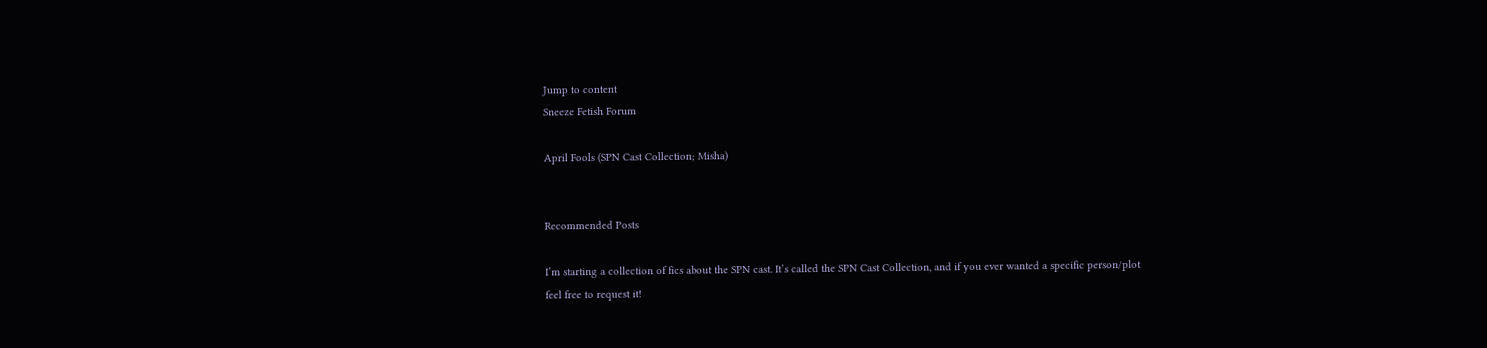Jump to content
Sneeze Fetish Forum

April Fools (SPN Cast Collection; Misha)


Recommended Posts

I’m starting a collection of fics about the SPN cast. It’s called the SPN Cast Collection, and if you ever wanted a specific person/plot feel free to request it!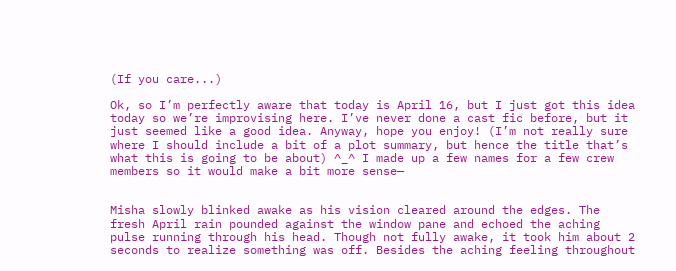(If you care...)

Ok, so I’m perfectly aware that today is April 16, but I just got this idea today so we’re improvising here. I’ve never done a cast fic before, but it just seemed like a good idea. Anyway, hope you enjoy! (I’m not really sure where I should include a bit of a plot summary, but hence the title that’s what this is going to be about) ^_^ I made up a few names for a few crew members so it would make a bit more sense—


Misha slowly blinked awake as his vision cleared around the edges. The fresh April rain pounded against the window pane and echoed the aching pulse running through his head. Though not fully awake, it took him about 2 seconds to realize something was off. Besides the aching feeling throughout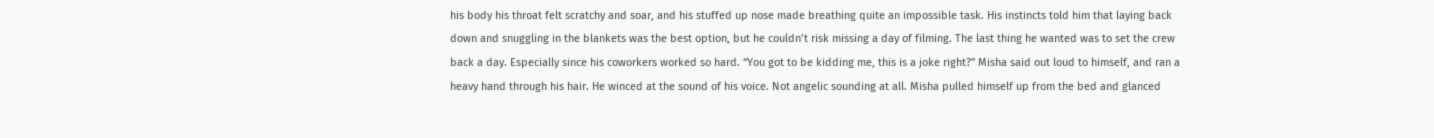his body his throat felt scratchy and soar, and his stuffed up nose made breathing quite an impossible task. His instincts told him that laying back down and snuggling in the blankets was the best option, but he couldn’t risk missing a day of filming. The last thing he wanted was to set the crew back a day. Especially since his coworkers worked so hard. “You got to be kidding me, this is a joke right?” Misha said out loud to himself, and ran a heavy hand through his hair. He winced at the sound of his voice. Not angelic sounding at all. Misha pulled himself up from the bed and glanced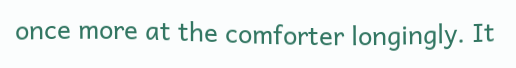once more at the comforter longingly. It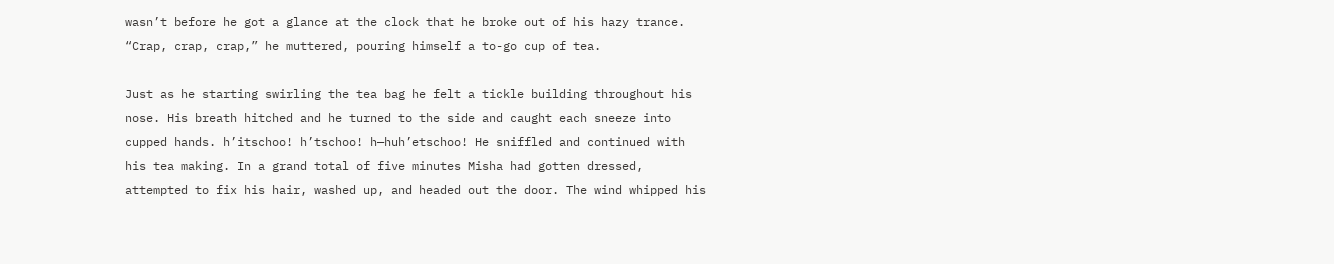wasn’t before he got a glance at the clock that he broke out of his hazy trance. “Crap, crap, crap,” he muttered, pouring himself a to-go cup of tea.

Just as he starting swirling the tea bag he felt a tickle building throughout his nose. His breath hitched and he turned to the side and caught each sneeze into cupped hands. h’itschoo! h’tschoo! h—huh’etschoo! He sniffled and continued with his tea making. In a grand total of five minutes Misha had gotten dressed, attempted to fix his hair, washed up, and headed out the door. The wind whipped his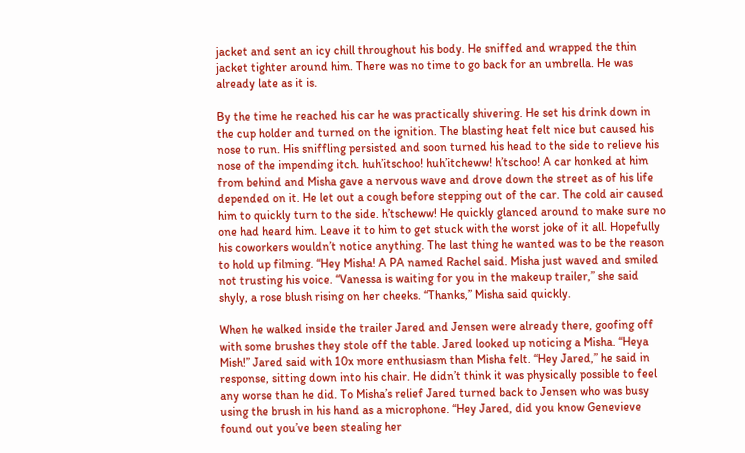jacket and sent an icy chill throughout his body. He sniffed and wrapped the thin jacket tighter around him. There was no time to go back for an umbrella. He was already late as it is.

By the time he reached his car he was practically shivering. He set his drink down in the cup holder and turned on the ignition. The blasting heat felt nice but caused his nose to run. His sniffling persisted and soon turned his head to the side to relieve his nose of the impending itch. huh’itschoo! huh’itcheww! h’tschoo! A car honked at him from behind and Misha gave a nervous wave and drove down the street as of his life depended on it. He let out a cough before stepping out of the car. The cold air caused him to quickly turn to the side. h’tscheww! He quickly glanced around to make sure no one had heard him. Leave it to him to get stuck with the worst joke of it all. Hopefully his coworkers wouldn’t notice anything. The last thing he wanted was to be the reason to hold up filming. “Hey Misha! A PA named Rachel said. Misha just waved and smiled not trusting his voice. “Vanessa is waiting for you in the makeup trailer,” she said shyly, a rose blush rising on her cheeks. “Thanks,” Misha said quickly.

When he walked inside the trailer Jared and Jensen were already there, goofing off with some brushes they stole off the table. Jared looked up noticing a Misha. “Heya Mish!” Jared said with 10x more enthusiasm than Misha felt. “Hey Jared,” he said in response, sitting down into his chair. He didn’t think it was physically possible to feel any worse than he did. To Misha’s relief Jared turned back to Jensen who was busy using the brush in his hand as a microphone. “Hey Jared, did you know Genevieve found out you’ve been stealing her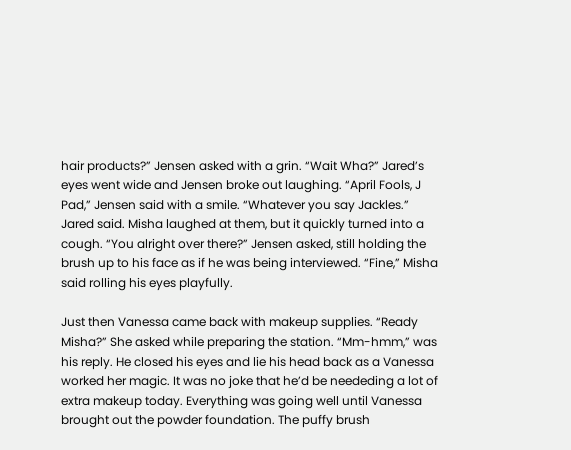hair products?” Jensen asked with a grin. “Wait Wha?” Jared’s eyes went wide and Jensen broke out laughing. “April Fools, J Pad,” Jensen said with a smile. “Whatever you say Jackles.” Jared said. Misha laughed at them, but it quickly turned into a cough. “You alright over there?” Jensen asked, still holding the brush up to his face as if he was being interviewed. “Fine,” Misha said rolling his eyes playfully.

Just then Vanessa came back with makeup supplies. “Ready Misha?” She asked while preparing the station. “Mm-hmm,” was his reply. He closed his eyes and lie his head back as a Vanessa worked her magic. It was no joke that he’d be neededing a lot of extra makeup today. Everything was going well until Vanessa brought out the powder foundation. The puffy brush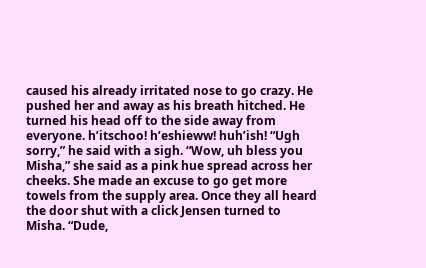caused his already irritated nose to go crazy. He pushed her and away as his breath hitched. He turned his head off to the side away from everyone. h’itschoo! h’eshieww! huh’ish! “Ugh sorry,” he said with a sigh. “Wow, uh bless you Misha,” she said as a pink hue spread across her cheeks. She made an excuse to go get more towels from the supply area. Once they all heard the door shut with a click Jensen turned to Misha. “Dude,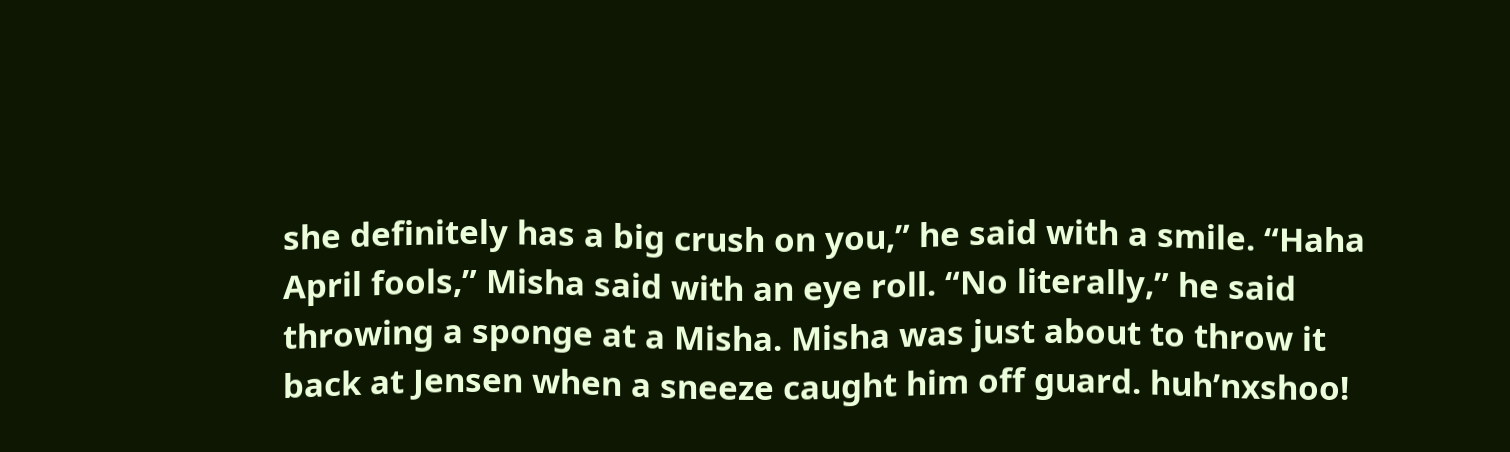she definitely has a big crush on you,” he said with a smile. “Haha April fools,” Misha said with an eye roll. “No literally,” he said throwing a sponge at a Misha. Misha was just about to throw it back at Jensen when a sneeze caught him off guard. huh’nxshoo!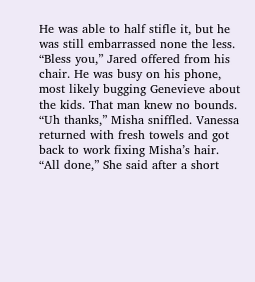He was able to half stifle it, but he was still embarrassed none the less. “Bless you,” Jared offered from his chair. He was busy on his phone, most likely bugging Genevieve about the kids. That man knew no bounds. “Uh thanks,” Misha sniffled. Vanessa returned with fresh towels and got back to work fixing Misha’s hair. “All done,” She said after a short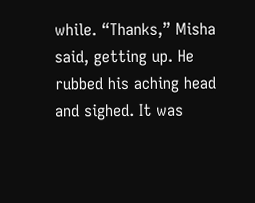while. “Thanks,” Misha said, getting up. He rubbed his aching head and sighed. It was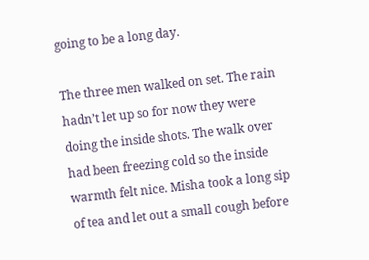going to be a long day.

The three men walked on set. The rain hadn’t let up so for now they were doing the inside shots. The walk over had been freezing cold so the inside warmth felt nice. Misha took a long sip of tea and let out a small cough before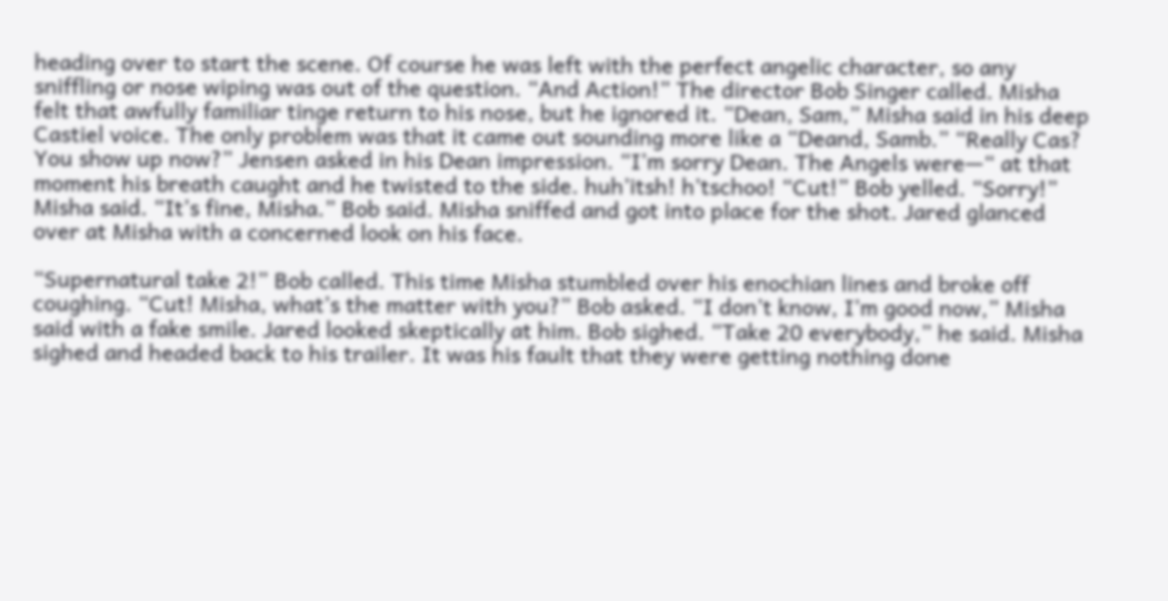heading over to start the scene. Of course he was left with the perfect angelic character, so any sniffling or nose wiping was out of the question. “And Action!” The director Bob Singer called. Misha felt that awfully familiar tinge return to his nose, but he ignored it. “Dean, Sam,” Misha said in his deep Castiel voice. The only problem was that it came out sounding more like a “Deand, Samb.” “Really Cas? You show up now?” Jensen asked in his Dean impression. “I’m sorry Dean. The Angels were—“ at that moment his breath caught and he twisted to the side. huh’itsh! h’tschoo! “Cut!” Bob yelled. “Sorry!” Misha said. “It’s fine, Misha.” Bob said. Misha sniffed and got into place for the shot. Jared glanced over at Misha with a concerned look on his face.

“Supernatural take 2!” Bob called. This time Misha stumbled over his enochian lines and broke off coughing. “Cut! Misha, what’s the matter with you?” Bob asked. “I don’t know, I’m good now,” Misha said with a fake smile. Jared looked skeptically at him. Bob sighed. “Take 20 everybody,” he said. Misha sighed and headed back to his trailer. It was his fault that they were getting nothing done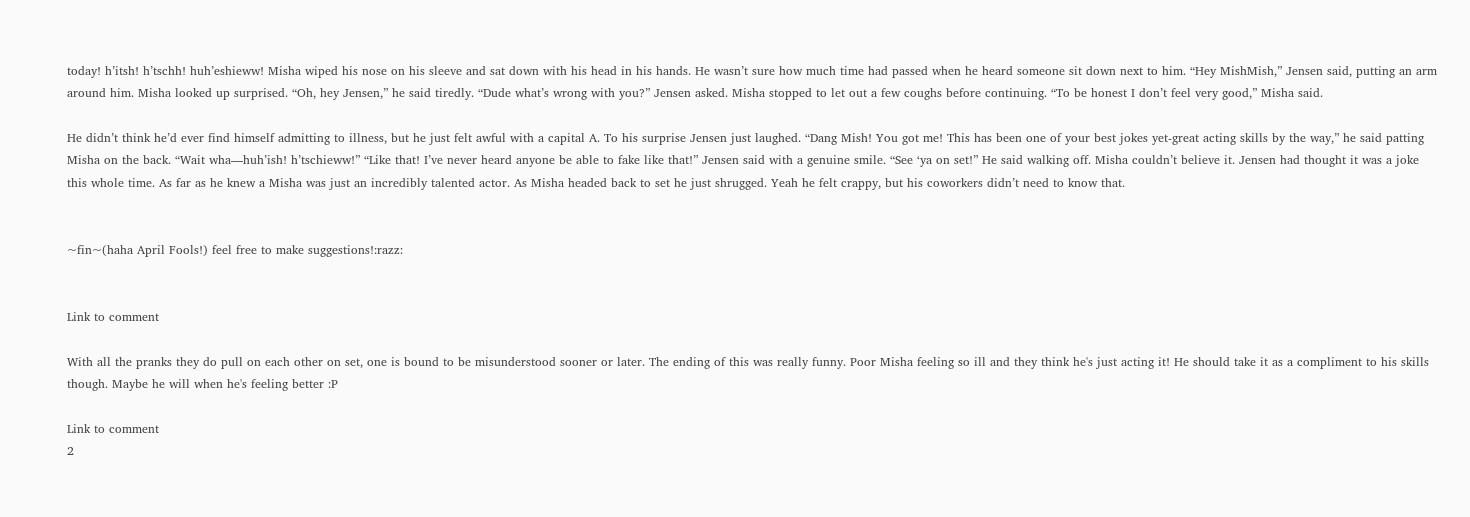today! h’itsh! h’tschh! huh’eshieww! Misha wiped his nose on his sleeve and sat down with his head in his hands. He wasn’t sure how much time had passed when he heard someone sit down next to him. “Hey MishMish,” Jensen said, putting an arm around him. Misha looked up surprised. “Oh, hey Jensen,” he said tiredly. “Dude what’s wrong with you?” Jensen asked. Misha stopped to let out a few coughs before continuing. “To be honest I don’t feel very good,” Misha said.

He didn’t think he’d ever find himself admitting to illness, but he just felt awful with a capital A. To his surprise Jensen just laughed. “Dang Mish! You got me! This has been one of your best jokes yet-great acting skills by the way,” he said patting Misha on the back. “Wait wha—huh’ish! h’tschieww!” “Like that! I’ve never heard anyone be able to fake like that!” Jensen said with a genuine smile. “See ‘ya on set!” He said walking off. Misha couldn’t believe it. Jensen had thought it was a joke this whole time. As far as he knew a Misha was just an incredibly talented actor. As Misha headed back to set he just shrugged. Yeah he felt crappy, but his coworkers didn’t need to know that.


~fin~(haha April Fools!) feel free to make suggestions!:razz:


Link to comment

With all the pranks they do pull on each other on set, one is bound to be misunderstood sooner or later. The ending of this was really funny. Poor Misha feeling so ill and they think he's just acting it! He should take it as a compliment to his skills though. Maybe he will when he's feeling better :P

Link to comment
2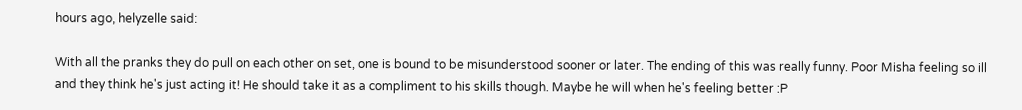hours ago, helyzelle said:

With all the pranks they do pull on each other on set, one is bound to be misunderstood sooner or later. The ending of this was really funny. Poor Misha feeling so ill and they think he's just acting it! He should take it as a compliment to his skills though. Maybe he will when he's feeling better :P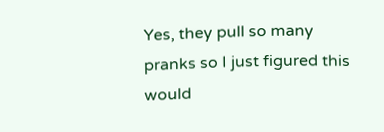Yes, they pull so many pranks so I just figured this would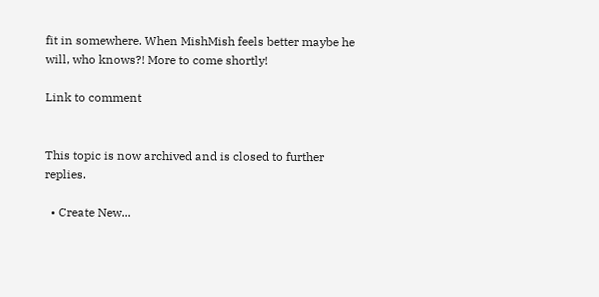fit in somewhere. When MishMish feels better maybe he will, who knows?! More to come shortly!

Link to comment


This topic is now archived and is closed to further replies.

  • Create New...